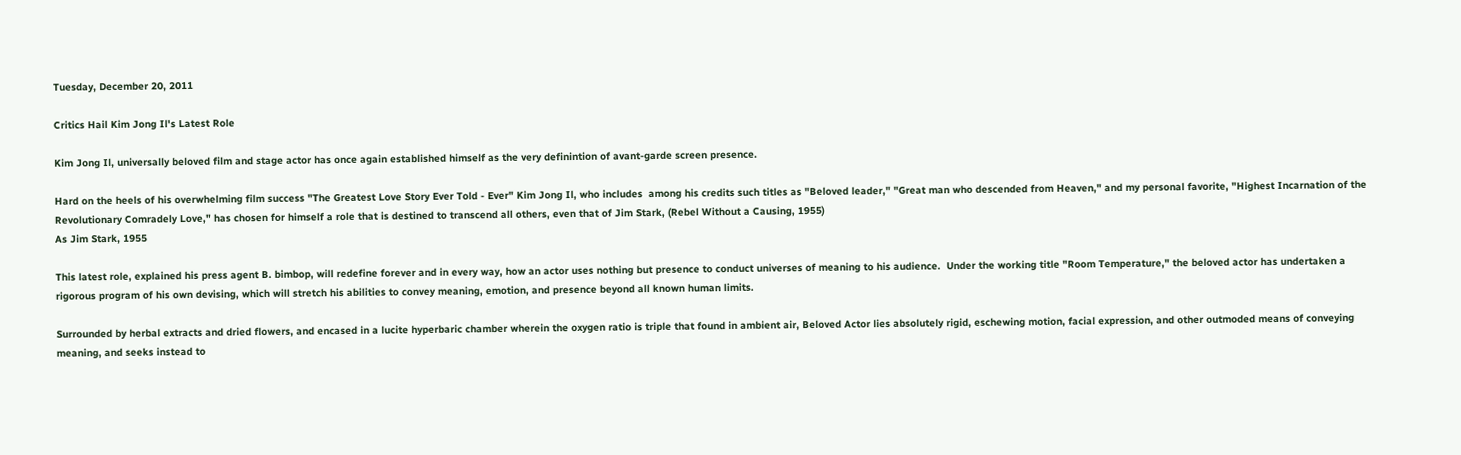Tuesday, December 20, 2011

Critics Hail Kim Jong Il's Latest Role

Kim Jong Il, universally beloved film and stage actor has once again established himself as the very definintion of avant-garde screen presence.

Hard on the heels of his overwhelming film success "The Greatest Love Story Ever Told - Ever" Kim Jong Il, who includes  among his credits such titles as "Beloved leader," "Great man who descended from Heaven," and my personal favorite, "Highest Incarnation of the Revolutionary Comradely Love," has chosen for himself a role that is destined to transcend all others, even that of Jim Stark, (Rebel Without a Causing, 1955)
As Jim Stark, 1955

This latest role, explained his press agent B. bimbop, will redefine forever and in every way, how an actor uses nothing but presence to conduct universes of meaning to his audience.  Under the working title "Room Temperature," the beloved actor has undertaken a rigorous program of his own devising, which will stretch his abilities to convey meaning, emotion, and presence beyond all known human limits.

Surrounded by herbal extracts and dried flowers, and encased in a lucite hyperbaric chamber wherein the oxygen ratio is triple that found in ambient air, Beloved Actor lies absolutely rigid, eschewing motion, facial expression, and other outmoded means of conveying meaning, and seeks instead to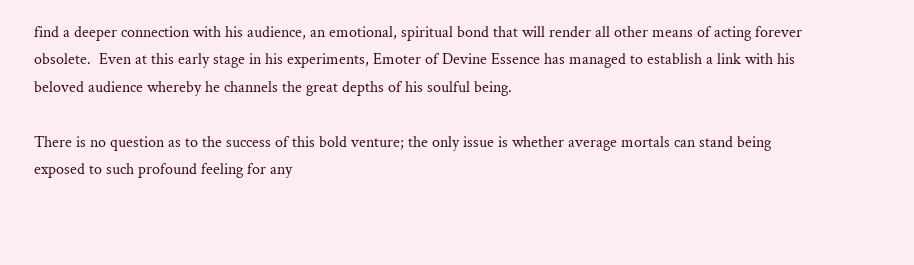find a deeper connection with his audience, an emotional, spiritual bond that will render all other means of acting forever obsolete.  Even at this early stage in his experiments, Emoter of Devine Essence has managed to establish a link with his beloved audience whereby he channels the great depths of his soulful being.

There is no question as to the success of this bold venture; the only issue is whether average mortals can stand being exposed to such profound feeling for any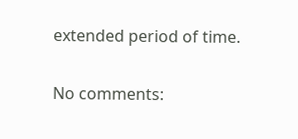extended period of time.

No comments: